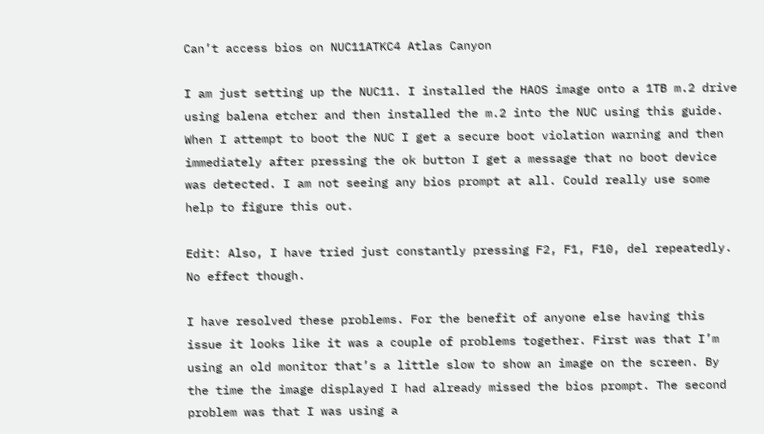Can’t access bios on NUC11ATKC4 Atlas Canyon

I am just setting up the NUC11. I installed the HAOS image onto a 1TB m.2 drive using balena etcher and then installed the m.2 into the NUC using this guide. When I attempt to boot the NUC I get a secure boot violation warning and then immediately after pressing the ok button I get a message that no boot device was detected. I am not seeing any bios prompt at all. Could really use some help to figure this out.

Edit: Also, I have tried just constantly pressing F2, F1, F10, del repeatedly. No effect though.

I have resolved these problems. For the benefit of anyone else having this issue it looks like it was a couple of problems together. First was that I’m using an old monitor that’s a little slow to show an image on the screen. By the time the image displayed I had already missed the bios prompt. The second problem was that I was using a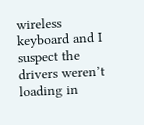wireless keyboard and I suspect the drivers weren’t loading in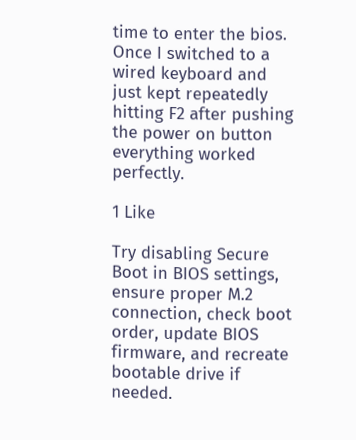time to enter the bios. Once I switched to a wired keyboard and just kept repeatedly hitting F2 after pushing the power on button everything worked perfectly.

1 Like

Try disabling Secure Boot in BIOS settings, ensure proper M.2 connection, check boot order, update BIOS firmware, and recreate bootable drive if needed.